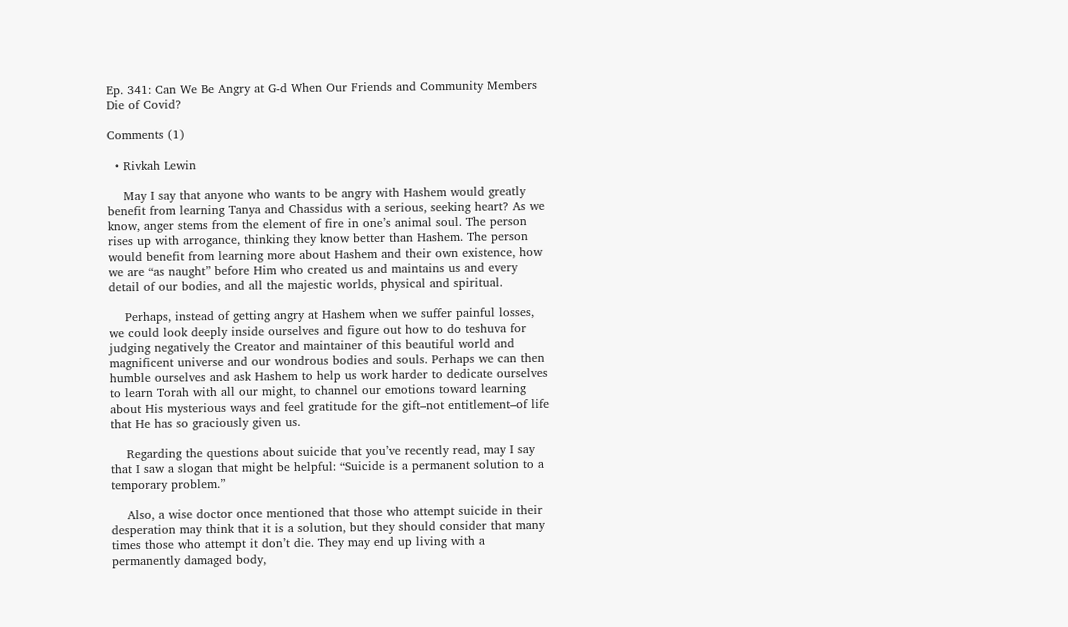Ep. 341: Can We Be Angry at G-d When Our Friends and Community Members Die of Covid?

Comments (1)

  • Rivkah Lewin

    May I say that anyone who wants to be angry with Hashem would greatly benefit from learning Tanya and Chassidus with a serious, seeking heart? As we know, anger stems from the element of fire in one’s animal soul. The person rises up with arrogance, thinking they know better than Hashem. The person would benefit from learning more about Hashem and their own existence, how we are “as naught” before Him who created us and maintains us and every detail of our bodies, and all the majestic worlds, physical and spiritual.

    Perhaps, instead of getting angry at Hashem when we suffer painful losses, we could look deeply inside ourselves and figure out how to do teshuva for judging negatively the Creator and maintainer of this beautiful world and magnificent universe and our wondrous bodies and souls. Perhaps we can then humble ourselves and ask Hashem to help us work harder to dedicate ourselves to learn Torah with all our might, to channel our emotions toward learning about His mysterious ways and feel gratitude for the gift–not entitlement–of life that He has so graciously given us.

    Regarding the questions about suicide that you’ve recently read, may I say that I saw a slogan that might be helpful: “Suicide is a permanent solution to a temporary problem.”

    Also, a wise doctor once mentioned that those who attempt suicide in their desperation may think that it is a solution, but they should consider that many times those who attempt it don’t die. They may end up living with a permanently damaged body,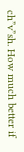ch”v”sh. How much better if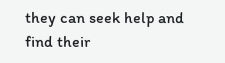they can seek help and find their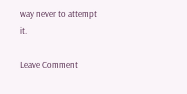way never to attempt it.

Leave Comment